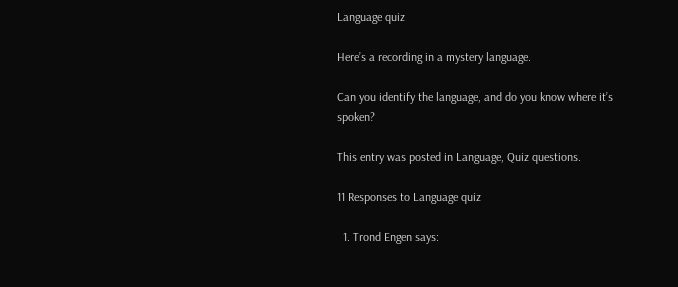Language quiz

Here’s a recording in a mystery language.

Can you identify the language, and do you know where it’s spoken?

This entry was posted in Language, Quiz questions.

11 Responses to Language quiz

  1. Trond Engen says: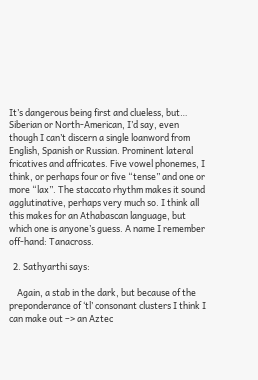It’s dangerous being first and clueless, but… Siberian or North-American, I’d say, even though I can’t discern a single loanword from English, Spanish or Russian. Prominent lateral fricatives and affricates. Five vowel phonemes, I think, or perhaps four or five “tense” and one or more “lax”. The staccato rhythm makes it sound agglutinative, perhaps very much so. I think all this makes for an Athabascan language, but which one is anyone’s guess. A name I remember off-hand: Tanacross.

  2. Sathyarthi says:

    Again, a stab in the dark, but because of the preponderance of ‘tl’ consonant clusters I think I can make out –> an Aztec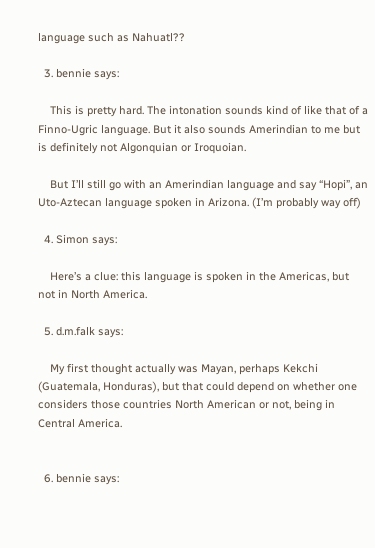language such as Nahuatl??

  3. bennie says:

    This is pretty hard. The intonation sounds kind of like that of a Finno-Ugric language. But it also sounds Amerindian to me but is definitely not Algonquian or Iroquoian.

    But I’ll still go with an Amerindian language and say “Hopi”, an Uto-Aztecan language spoken in Arizona. (I’m probably way off)

  4. Simon says:

    Here’s a clue: this language is spoken in the Americas, but not in North America.

  5. d.m.falk says:

    My first thought actually was Mayan, perhaps Kekchi (Guatemala, Honduras), but that could depend on whether one considers those countries North American or not, being in Central America.


  6. bennie says: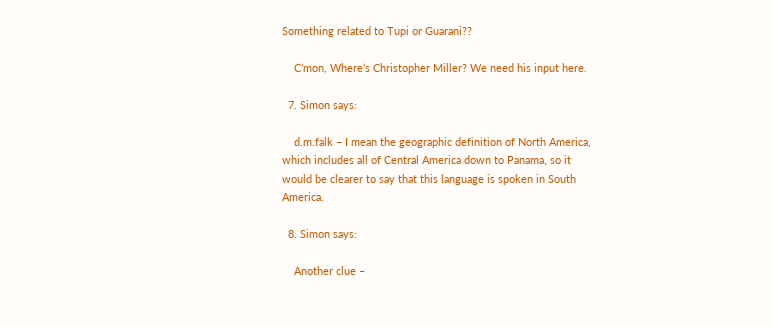Something related to Tupi or Guarani??

    C’mon, Where’s Christopher Miller? We need his input here.

  7. Simon says:

    d.m.falk – I mean the geographic definition of North America, which includes all of Central America down to Panama, so it would be clearer to say that this language is spoken in South America.

  8. Simon says:

    Another clue –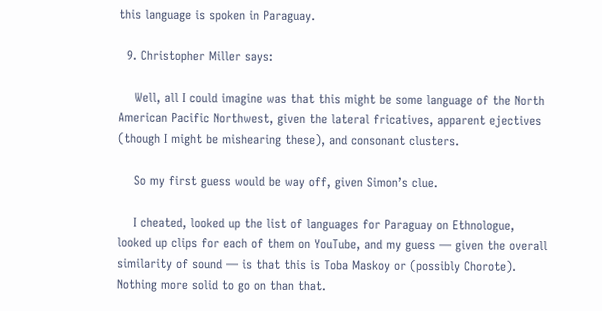this language is spoken in Paraguay.

  9. Christopher Miller says:

    Well, all I could imagine was that this might be some language of the North American Pacific Northwest, given the lateral fricatives, apparent ejectives (though I might be mishearing these), and consonant clusters.

    So my first guess would be way off, given Simon’s clue.

    I cheated, looked up the list of languages for Paraguay on Ethnologue, looked up clips for each of them on YouTube, and my guess — given the overall similarity of sound — is that this is Toba Maskoy or (possibly Chorote). Nothing more solid to go on than that.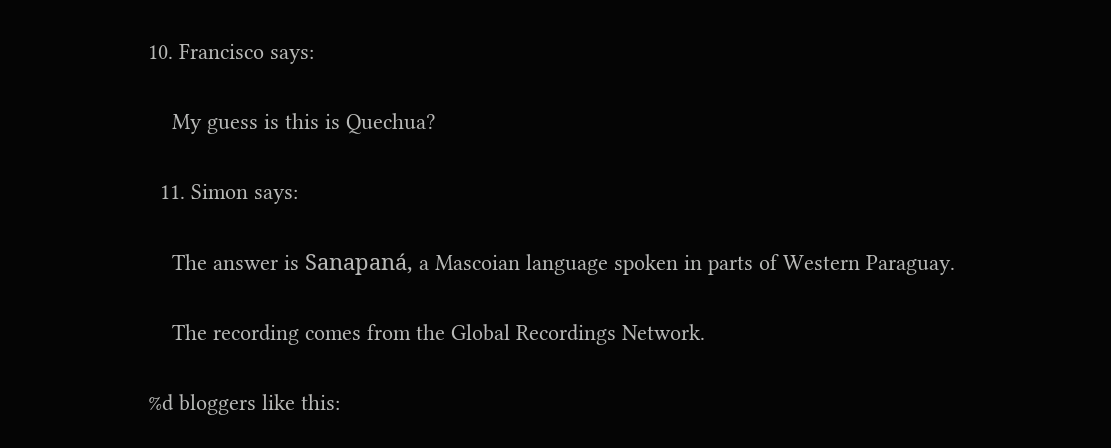10. Francisco says:

    My guess is this is Quechua?

  11. Simon says:

    The answer is Sanapaná, a Mascoian language spoken in parts of Western Paraguay.

    The recording comes from the Global Recordings Network.

%d bloggers like this: